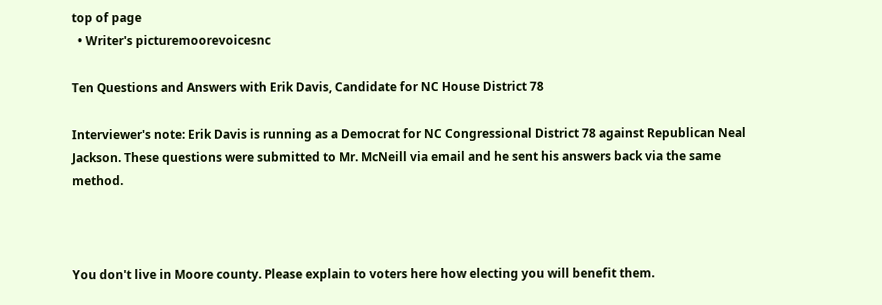top of page
  • Writer's picturemoorevoicesnc

Ten Questions and Answers with Erik Davis, Candidate for NC House District 78

Interviewer's note: Erik Davis is running as a Democrat for NC Congressional District 78 against Republican Neal Jackson. These questions were submitted to Mr. McNeill via email and he sent his answers back via the same method.



You don't live in Moore county. Please explain to voters here how electing you will benefit them.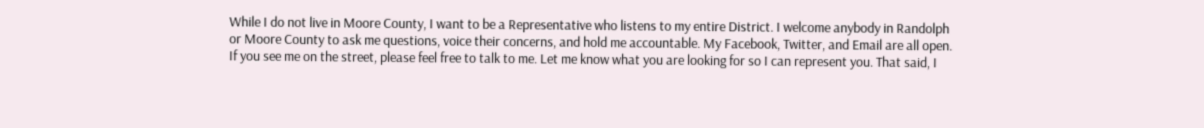While I do not live in Moore County, I want to be a Representative who listens to my entire District. I welcome anybody in Randolph or Moore County to ask me questions, voice their concerns, and hold me accountable. My Facebook, Twitter, and Email are all open. If you see me on the street, please feel free to talk to me. Let me know what you are looking for so I can represent you. That said, I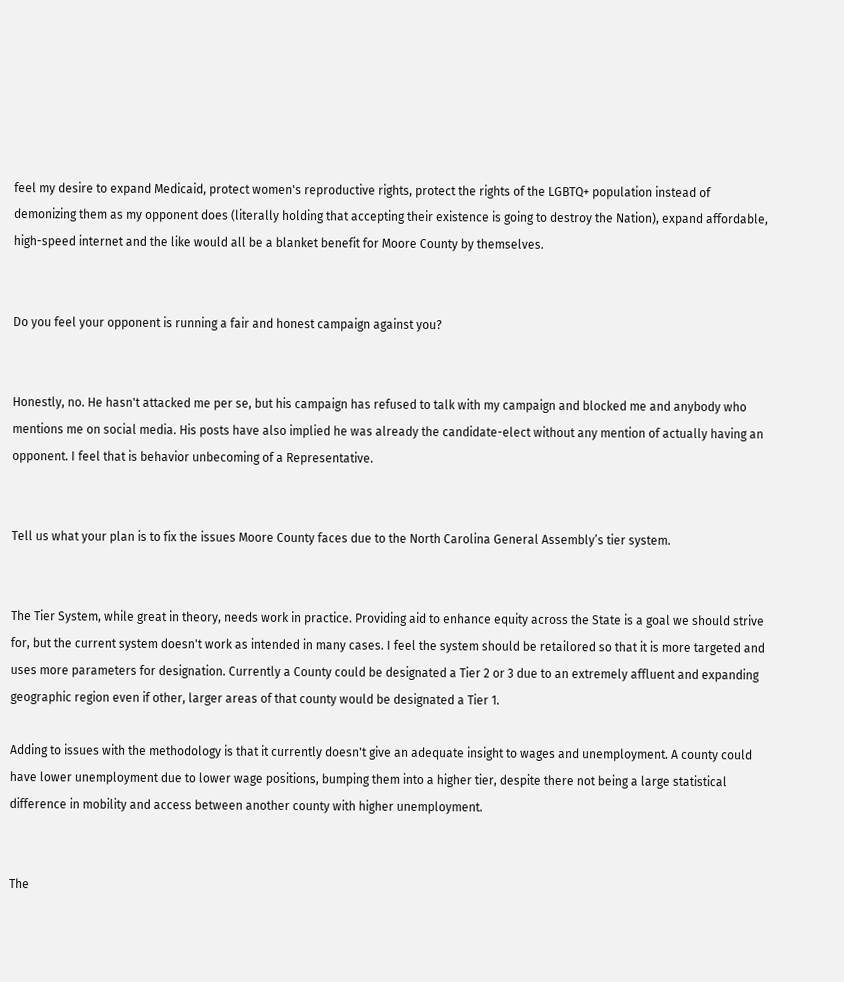feel my desire to expand Medicaid, protect women's reproductive rights, protect the rights of the LGBTQ+ population instead of demonizing them as my opponent does (literally holding that accepting their existence is going to destroy the Nation), expand affordable, high-speed internet and the like would all be a blanket benefit for Moore County by themselves.


Do you feel your opponent is running a fair and honest campaign against you?


Honestly, no. He hasn't attacked me per se, but his campaign has refused to talk with my campaign and blocked me and anybody who mentions me on social media. His posts have also implied he was already the candidate-elect without any mention of actually having an opponent. I feel that is behavior unbecoming of a Representative.


Tell us what your plan is to fix the issues Moore County faces due to the North Carolina General Assembly’s tier system.


The Tier System, while great in theory, needs work in practice. Providing aid to enhance equity across the State is a goal we should strive for, but the current system doesn't work as intended in many cases. I feel the system should be retailored so that it is more targeted and uses more parameters for designation. Currently a County could be designated a Tier 2 or 3 due to an extremely affluent and expanding geographic region even if other, larger areas of that county would be designated a Tier 1.

Adding to issues with the methodology is that it currently doesn't give an adequate insight to wages and unemployment. A county could have lower unemployment due to lower wage positions, bumping them into a higher tier, despite there not being a large statistical difference in mobility and access between another county with higher unemployment.


The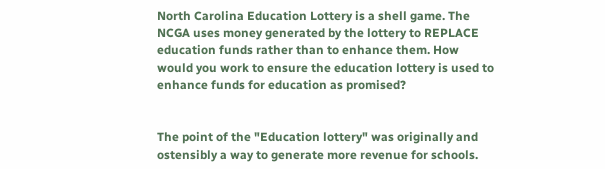North Carolina Education Lottery is a shell game. The NCGA uses money generated by the lottery to REPLACE education funds rather than to enhance them. How would you work to ensure the education lottery is used to enhance funds for education as promised?


The point of the "Education lottery" was originally and ostensibly a way to generate more revenue for schools.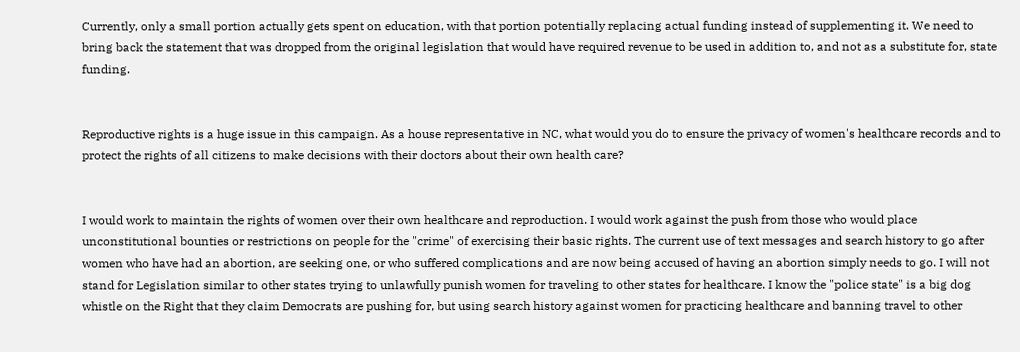Currently, only a small portion actually gets spent on education, with that portion potentially replacing actual funding instead of supplementing it. We need to bring back the statement that was dropped from the original legislation that would have required revenue to be used in addition to, and not as a substitute for, state funding.


Reproductive rights is a huge issue in this campaign. As a house representative in NC, what would you do to ensure the privacy of women's healthcare records and to protect the rights of all citizens to make decisions with their doctors about their own health care?


I would work to maintain the rights of women over their own healthcare and reproduction. I would work against the push from those who would place unconstitutional bounties or restrictions on people for the "crime" of exercising their basic rights. The current use of text messages and search history to go after women who have had an abortion, are seeking one, or who suffered complications and are now being accused of having an abortion simply needs to go. I will not stand for Legislation similar to other states trying to unlawfully punish women for traveling to other states for healthcare. I know the "police state" is a big dog whistle on the Right that they claim Democrats are pushing for, but using search history against women for practicing healthcare and banning travel to other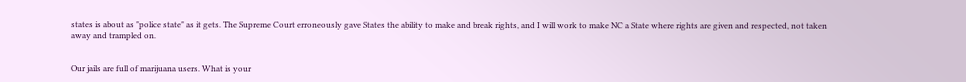states is about as "police state" as it gets. The Supreme Court erroneously gave States the ability to make and break rights, and I will work to make NC a State where rights are given and respected, not taken away and trampled on.


Our jails are full of marijuana users. What is your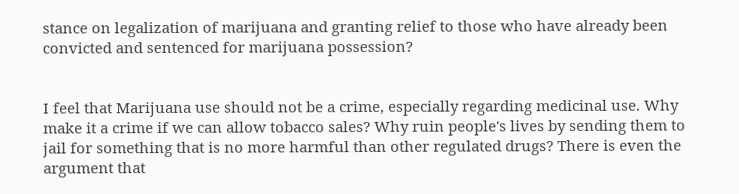stance on legalization of marijuana and granting relief to those who have already been convicted and sentenced for marijuana possession?


I feel that Marijuana use should not be a crime, especially regarding medicinal use. Why make it a crime if we can allow tobacco sales? Why ruin people's lives by sending them to jail for something that is no more harmful than other regulated drugs? There is even the argument that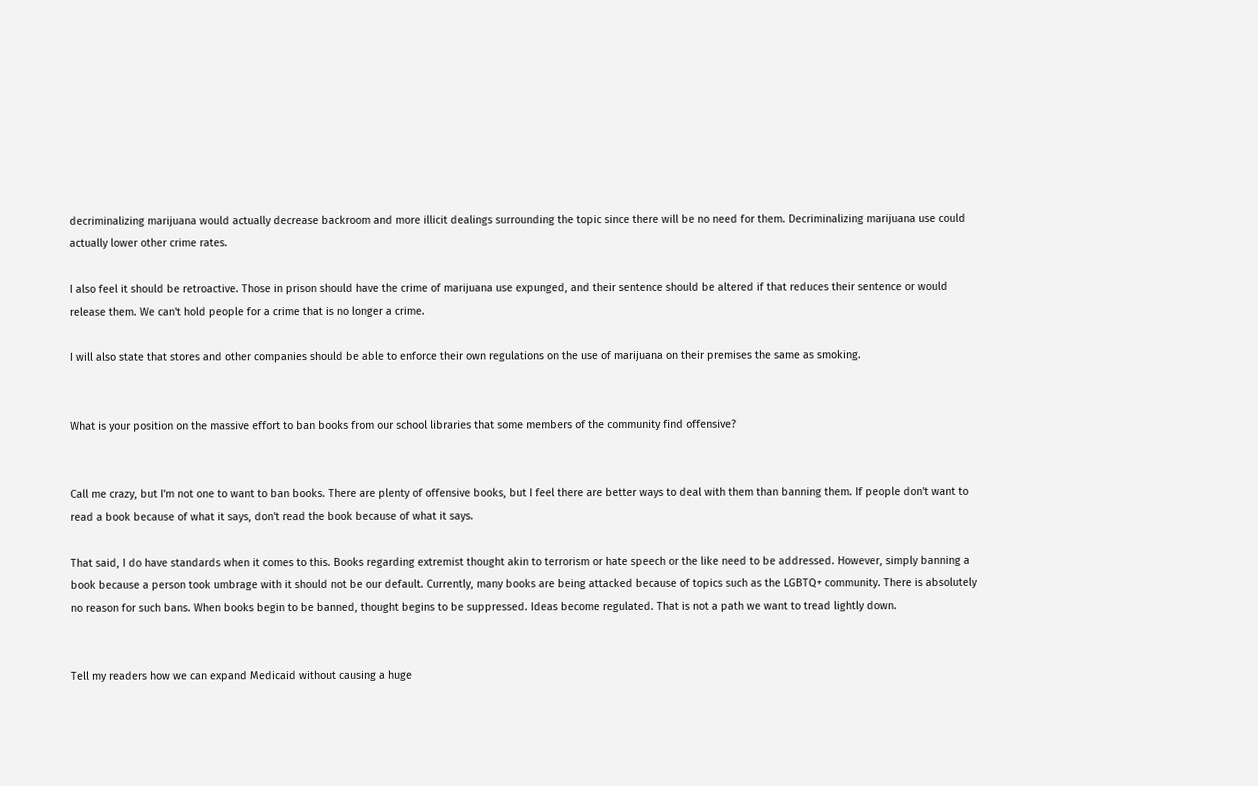decriminalizing marijuana would actually decrease backroom and more illicit dealings surrounding the topic since there will be no need for them. Decriminalizing marijuana use could actually lower other crime rates.

I also feel it should be retroactive. Those in prison should have the crime of marijuana use expunged, and their sentence should be altered if that reduces their sentence or would release them. We can't hold people for a crime that is no longer a crime.

I will also state that stores and other companies should be able to enforce their own regulations on the use of marijuana on their premises the same as smoking.


What is your position on the massive effort to ban books from our school libraries that some members of the community find offensive?


Call me crazy, but I'm not one to want to ban books. There are plenty of offensive books, but I feel there are better ways to deal with them than banning them. If people don't want to read a book because of what it says, don't read the book because of what it says.

That said, I do have standards when it comes to this. Books regarding extremist thought akin to terrorism or hate speech or the like need to be addressed. However, simply banning a book because a person took umbrage with it should not be our default. Currently, many books are being attacked because of topics such as the LGBTQ+ community. There is absolutely no reason for such bans. When books begin to be banned, thought begins to be suppressed. Ideas become regulated. That is not a path we want to tread lightly down.


Tell my readers how we can expand Medicaid without causing a huge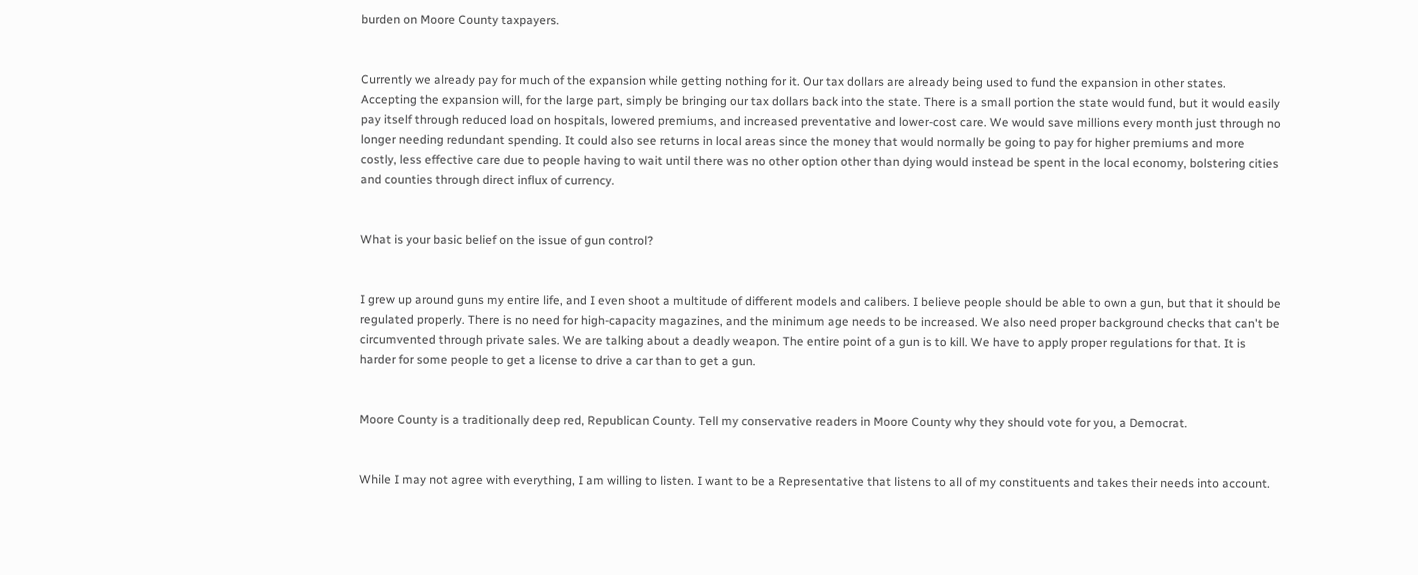burden on Moore County taxpayers.


Currently we already pay for much of the expansion while getting nothing for it. Our tax dollars are already being used to fund the expansion in other states. Accepting the expansion will, for the large part, simply be bringing our tax dollars back into the state. There is a small portion the state would fund, but it would easily pay itself through reduced load on hospitals, lowered premiums, and increased preventative and lower-cost care. We would save millions every month just through no longer needing redundant spending. It could also see returns in local areas since the money that would normally be going to pay for higher premiums and more costly, less effective care due to people having to wait until there was no other option other than dying would instead be spent in the local economy, bolstering cities and counties through direct influx of currency.


What is your basic belief on the issue of gun control?


I grew up around guns my entire life, and I even shoot a multitude of different models and calibers. I believe people should be able to own a gun, but that it should be regulated properly. There is no need for high-capacity magazines, and the minimum age needs to be increased. We also need proper background checks that can't be circumvented through private sales. We are talking about a deadly weapon. The entire point of a gun is to kill. We have to apply proper regulations for that. It is harder for some people to get a license to drive a car than to get a gun.


Moore County is a traditionally deep red, Republican County. Tell my conservative readers in Moore County why they should vote for you, a Democrat.


While I may not agree with everything, I am willing to listen. I want to be a Representative that listens to all of my constituents and takes their needs into account.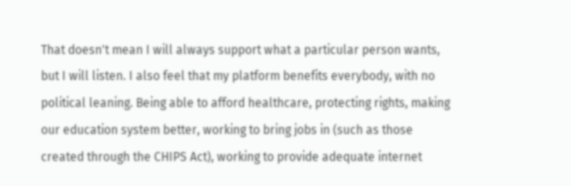That doesn't mean I will always support what a particular person wants, but I will listen. I also feel that my platform benefits everybody, with no political leaning. Being able to afford healthcare, protecting rights, making our education system better, working to bring jobs in (such as those created through the CHIPS Act), working to provide adequate internet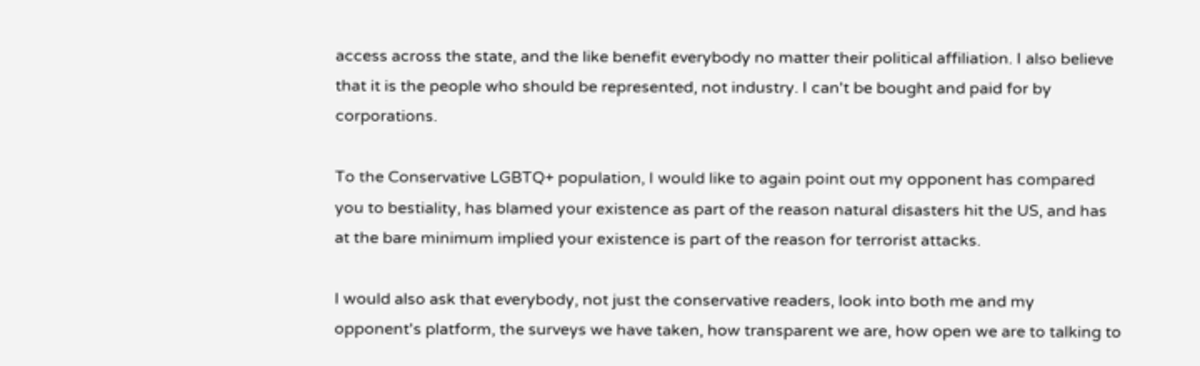access across the state, and the like benefit everybody no matter their political affiliation. I also believe that it is the people who should be represented, not industry. I can't be bought and paid for by corporations.

To the Conservative LGBTQ+ population, I would like to again point out my opponent has compared you to bestiality, has blamed your existence as part of the reason natural disasters hit the US, and has at the bare minimum implied your existence is part of the reason for terrorist attacks.

I would also ask that everybody, not just the conservative readers, look into both me and my opponent's platform, the surveys we have taken, how transparent we are, how open we are to talking to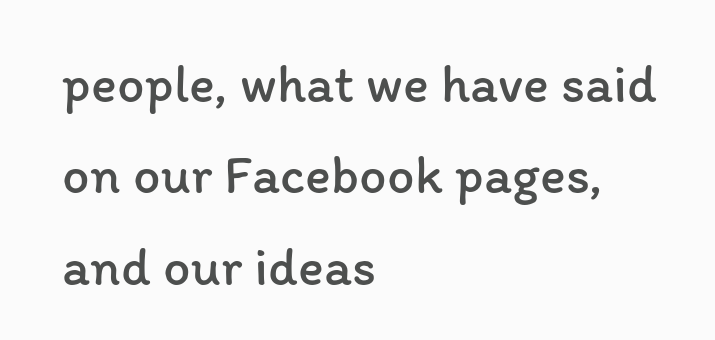people, what we have said on our Facebook pages, and our ideas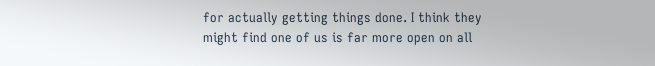for actually getting things done. I think they might find one of us is far more open on all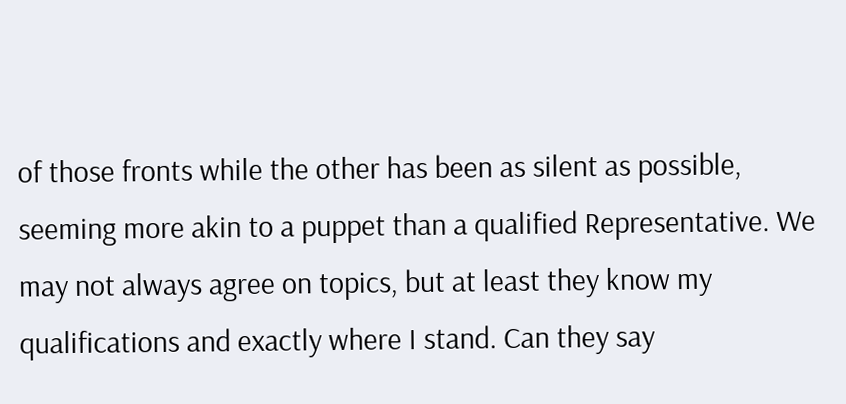of those fronts while the other has been as silent as possible, seeming more akin to a puppet than a qualified Representative. We may not always agree on topics, but at least they know my qualifications and exactly where I stand. Can they say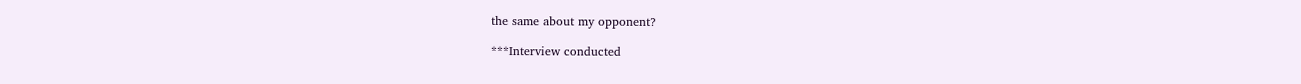the same about my opponent?

***Interview conducted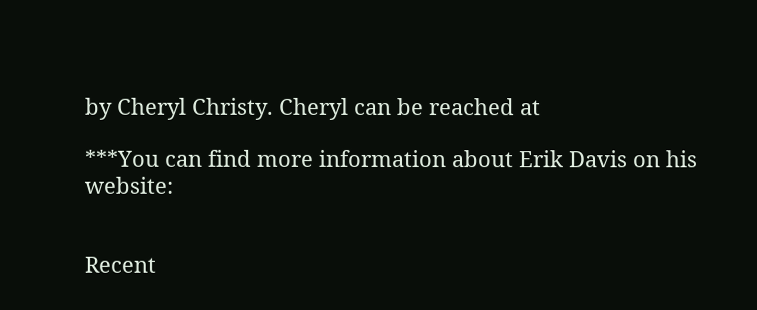by Cheryl Christy. Cheryl can be reached at

***You can find more information about Erik Davis on his website:


Recent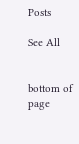Posts

See All


bottom of page